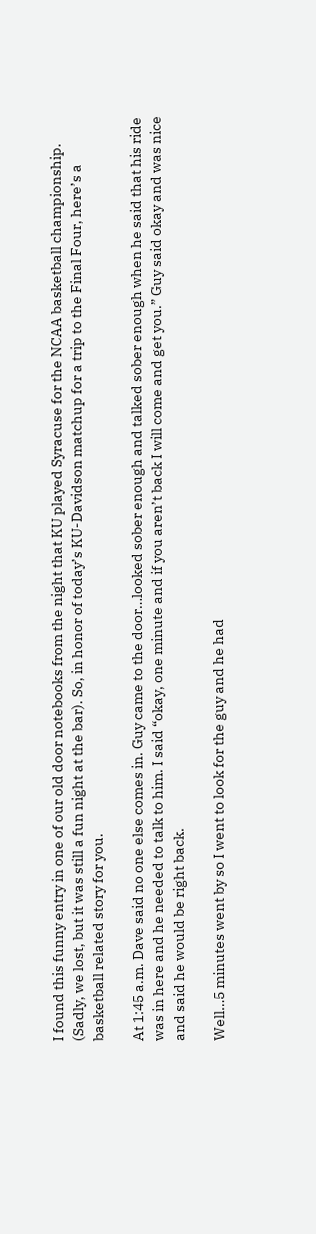I found this funny entry in one of our old door notebooks from the night that KU played Syracuse for the NCAA basketball championship. (Sadly, we lost, but it was still a fun night at the bar). So, in honor of today’s KU-Davidson matchup for a trip to the Final Four, here’s a basketball related story for you.

At 1:45 a.m. Dave said no one else comes in. Guy came to the door…looked sober enough and talked sober enough when he said that his ride was in here and he needed to talk to him. I said “okay, one minute and if you aren’t back I will come and get you.” Guy said okay and was nice and said he would be right back.

Well…5 minutes went by so I went to look for the guy and he had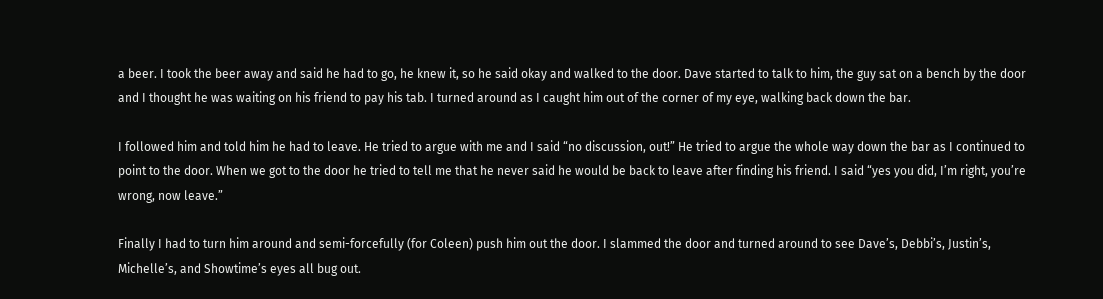a beer. I took the beer away and said he had to go, he knew it, so he said okay and walked to the door. Dave started to talk to him, the guy sat on a bench by the door and I thought he was waiting on his friend to pay his tab. I turned around as I caught him out of the corner of my eye, walking back down the bar.

I followed him and told him he had to leave. He tried to argue with me and I said “no discussion, out!” He tried to argue the whole way down the bar as I continued to point to the door. When we got to the door he tried to tell me that he never said he would be back to leave after finding his friend. I said “yes you did, I’m right, you’re wrong, now leave.”

Finally I had to turn him around and semi-forcefully (for Coleen) push him out the door. I slammed the door and turned around to see Dave’s, Debbi’s, Justin’s, Michelle’s, and Showtime’s eyes all bug out.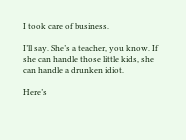I took care of business.

I’ll say. She’s a teacher, you know. If she can handle those little kids, she can handle a drunken idiot.

Here’s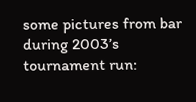some pictures from bar during 2003’s tournament run: